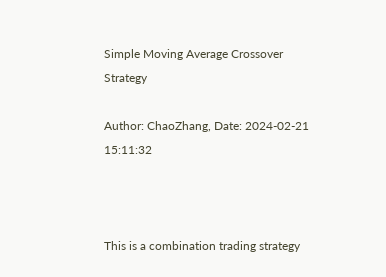Simple Moving Average Crossover Strategy

Author: ChaoZhang, Date: 2024-02-21 15:11:32



This is a combination trading strategy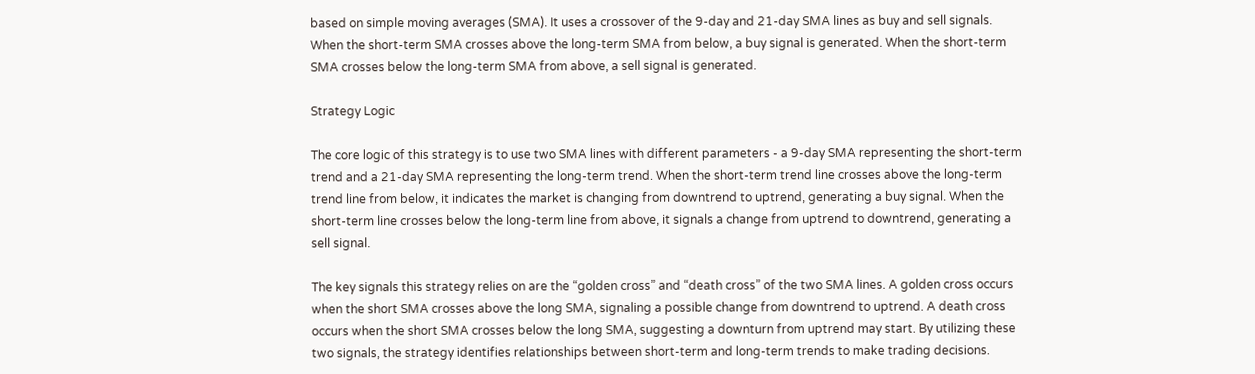based on simple moving averages (SMA). It uses a crossover of the 9-day and 21-day SMA lines as buy and sell signals. When the short-term SMA crosses above the long-term SMA from below, a buy signal is generated. When the short-term SMA crosses below the long-term SMA from above, a sell signal is generated.

Strategy Logic

The core logic of this strategy is to use two SMA lines with different parameters - a 9-day SMA representing the short-term trend and a 21-day SMA representing the long-term trend. When the short-term trend line crosses above the long-term trend line from below, it indicates the market is changing from downtrend to uptrend, generating a buy signal. When the short-term line crosses below the long-term line from above, it signals a change from uptrend to downtrend, generating a sell signal.

The key signals this strategy relies on are the “golden cross” and “death cross” of the two SMA lines. A golden cross occurs when the short SMA crosses above the long SMA, signaling a possible change from downtrend to uptrend. A death cross occurs when the short SMA crosses below the long SMA, suggesting a downturn from uptrend may start. By utilizing these two signals, the strategy identifies relationships between short-term and long-term trends to make trading decisions.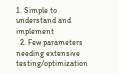1. Simple to understand and implement
  2. Few parameters needing extensive testing/optimization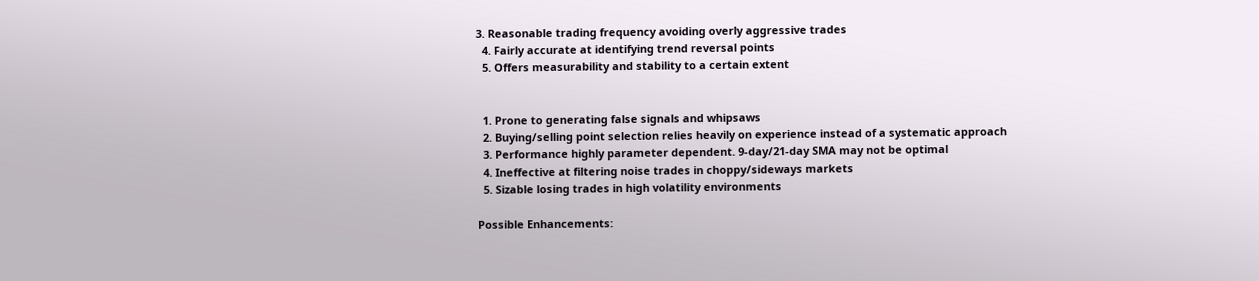3. Reasonable trading frequency avoiding overly aggressive trades
  4. Fairly accurate at identifying trend reversal points
  5. Offers measurability and stability to a certain extent


  1. Prone to generating false signals and whipsaws
  2. Buying/selling point selection relies heavily on experience instead of a systematic approach
  3. Performance highly parameter dependent. 9-day/21-day SMA may not be optimal
  4. Ineffective at filtering noise trades in choppy/sideways markets
  5. Sizable losing trades in high volatility environments

Possible Enhancements: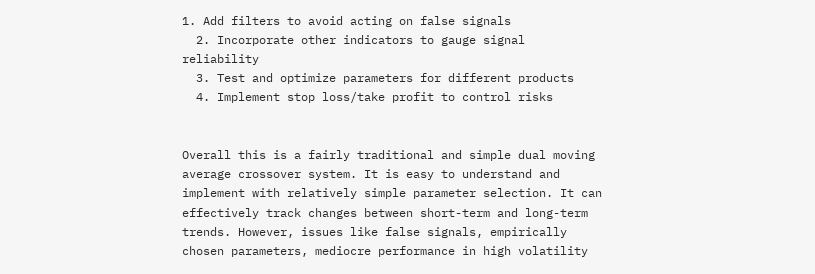1. Add filters to avoid acting on false signals
  2. Incorporate other indicators to gauge signal reliability
  3. Test and optimize parameters for different products
  4. Implement stop loss/take profit to control risks


Overall this is a fairly traditional and simple dual moving average crossover system. It is easy to understand and implement with relatively simple parameter selection. It can effectively track changes between short-term and long-term trends. However, issues like false signals, empirically chosen parameters, mediocre performance in high volatility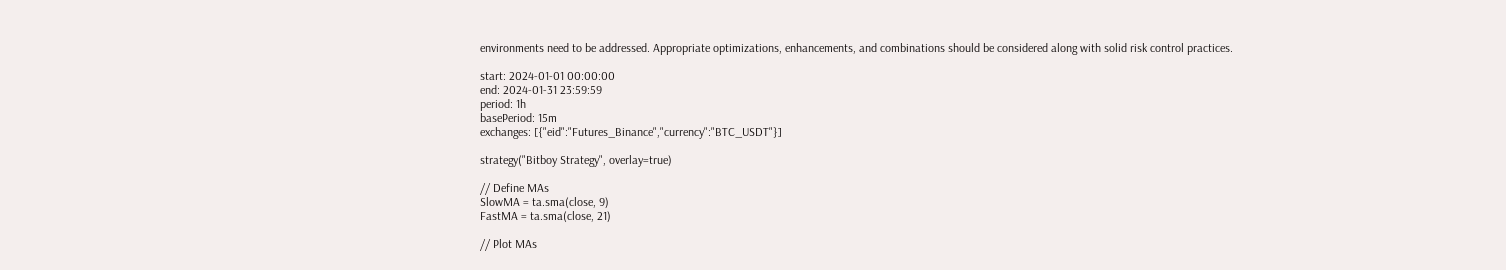environments need to be addressed. Appropriate optimizations, enhancements, and combinations should be considered along with solid risk control practices.

start: 2024-01-01 00:00:00
end: 2024-01-31 23:59:59
period: 1h
basePeriod: 15m
exchanges: [{"eid":"Futures_Binance","currency":"BTC_USDT"}]

strategy("Bitboy Strategy", overlay=true)

// Define MAs
SlowMA = ta.sma(close, 9)
FastMA = ta.sma(close, 21)

// Plot MAs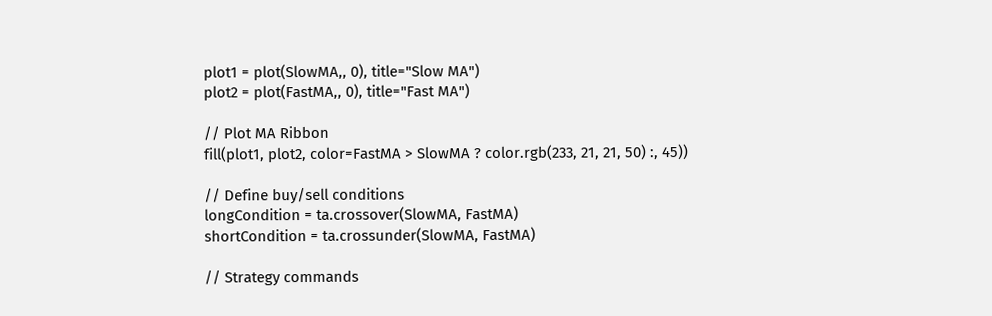plot1 = plot(SlowMA,, 0), title="Slow MA")
plot2 = plot(FastMA,, 0), title="Fast MA")

// Plot MA Ribbon
fill(plot1, plot2, color=FastMA > SlowMA ? color.rgb(233, 21, 21, 50) :, 45))

// Define buy/sell conditions
longCondition = ta.crossover(SlowMA, FastMA)
shortCondition = ta.crossunder(SlowMA, FastMA)

// Strategy commands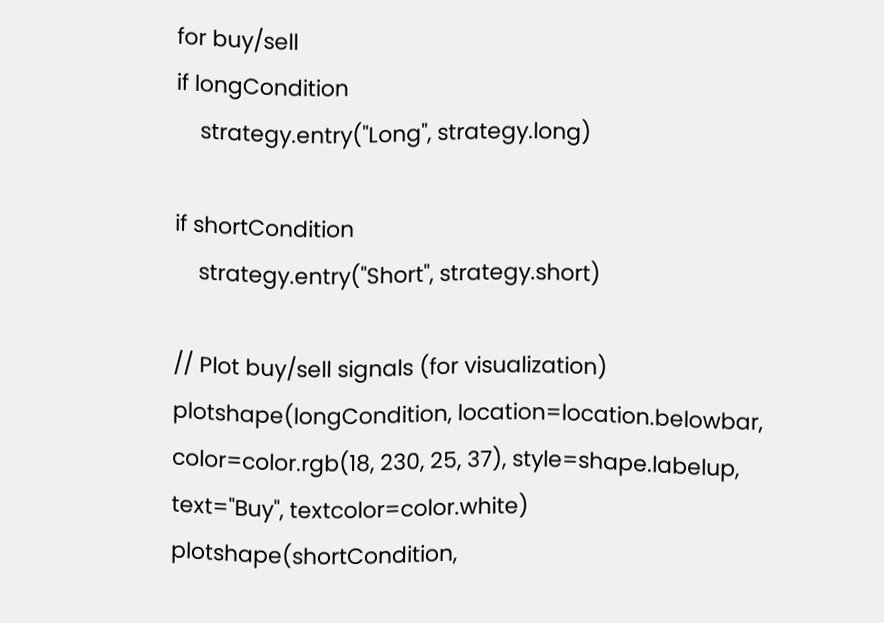for buy/sell
if longCondition
    strategy.entry("Long", strategy.long)

if shortCondition
    strategy.entry("Short", strategy.short)

// Plot buy/sell signals (for visualization)
plotshape(longCondition, location=location.belowbar, color=color.rgb(18, 230, 25, 37), style=shape.labelup, text="Buy", textcolor=color.white)
plotshape(shortCondition,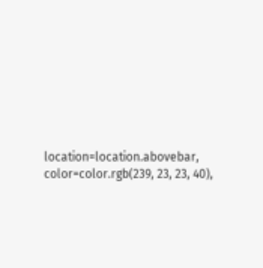location=location.abovebar, color=color.rgb(239, 23, 23, 40),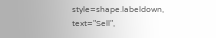style=shape.labeldown, text="Sell",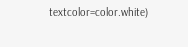textcolor=color.white)